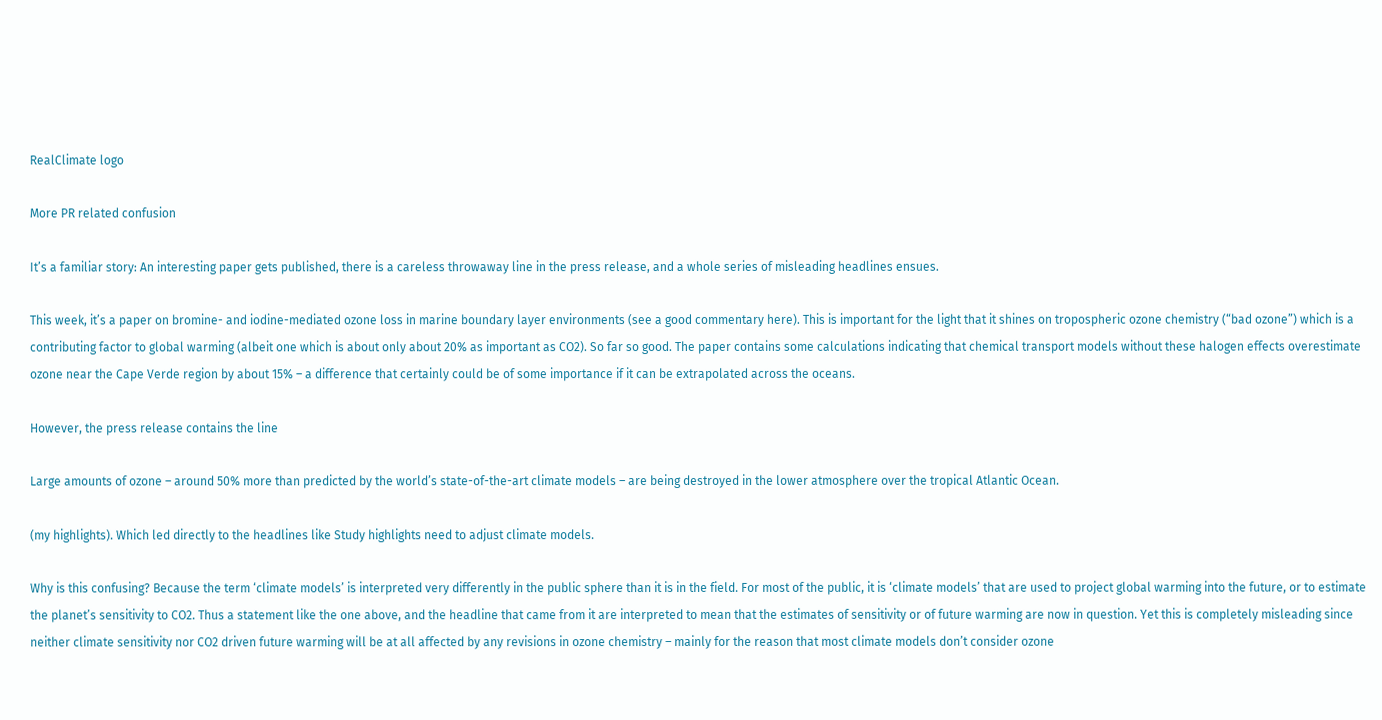RealClimate logo

More PR related confusion

It’s a familiar story: An interesting paper gets published, there is a careless throwaway line in the press release, and a whole series of misleading headlines ensues.

This week, it’s a paper on bromine- and iodine-mediated ozone loss in marine boundary layer environments (see a good commentary here). This is important for the light that it shines on tropospheric ozone chemistry (“bad ozone”) which is a contributing factor to global warming (albeit one which is about only about 20% as important as CO2). So far so good. The paper contains some calculations indicating that chemical transport models without these halogen effects overestimate ozone near the Cape Verde region by about 15% – a difference that certainly could be of some importance if it can be extrapolated across the oceans.

However, the press release contains the line

Large amounts of ozone – around 50% more than predicted by the world’s state-of-the-art climate models – are being destroyed in the lower atmosphere over the tropical Atlantic Ocean.

(my highlights). Which led directly to the headlines like Study highlights need to adjust climate models.

Why is this confusing? Because the term ‘climate models’ is interpreted very differently in the public sphere than it is in the field. For most of the public, it is ‘climate models’ that are used to project global warming into the future, or to estimate the planet’s sensitivity to CO2. Thus a statement like the one above, and the headline that came from it are interpreted to mean that the estimates of sensitivity or of future warming are now in question. Yet this is completely misleading since neither climate sensitivity nor CO2 driven future warming will be at all affected by any revisions in ozone chemistry – mainly for the reason that most climate models don’t consider ozone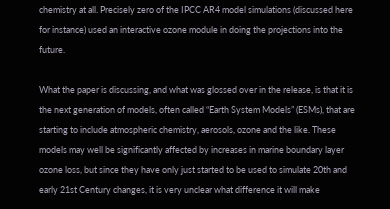chemistry at all. Precisely zero of the IPCC AR4 model simulations (discussed here for instance) used an interactive ozone module in doing the projections into the future.

What the paper is discussing, and what was glossed over in the release, is that it is the next generation of models, often called “Earth System Models” (ESMs), that are starting to include atmospheric chemistry, aerosols, ozone and the like. These models may well be significantly affected by increases in marine boundary layer ozone loss, but since they have only just started to be used to simulate 20th and early 21st Century changes, it is very unclear what difference it will make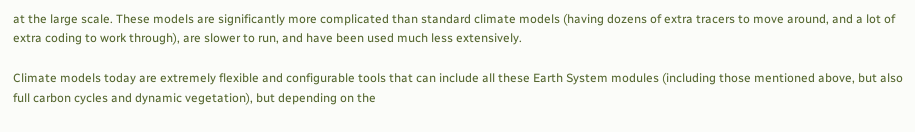at the large scale. These models are significantly more complicated than standard climate models (having dozens of extra tracers to move around, and a lot of extra coding to work through), are slower to run, and have been used much less extensively.

Climate models today are extremely flexible and configurable tools that can include all these Earth System modules (including those mentioned above, but also full carbon cycles and dynamic vegetation), but depending on the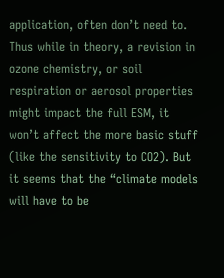application, often don’t need to. Thus while in theory, a revision in ozone chemistry, or soil respiration or aerosol properties might impact the full ESM, it won’t affect the more basic stuff (like the sensitivity to CO2). But it seems that the “climate models will have to be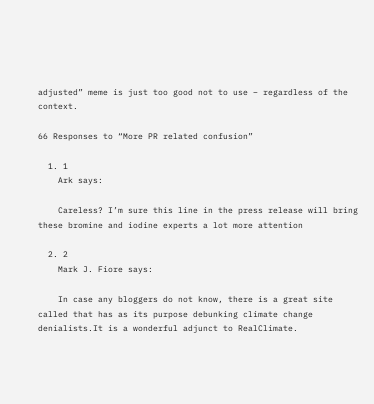adjusted” meme is just too good not to use – regardless of the context.

66 Responses to “More PR related confusion”

  1. 1
    Ark says:

    Careless? I’m sure this line in the press release will bring these bromine and iodine experts a lot more attention

  2. 2
    Mark J. Fiore says:

    In case any bloggers do not know, there is a great site called that has as its purpose debunking climate change denialists.It is a wonderful adjunct to RealClimate.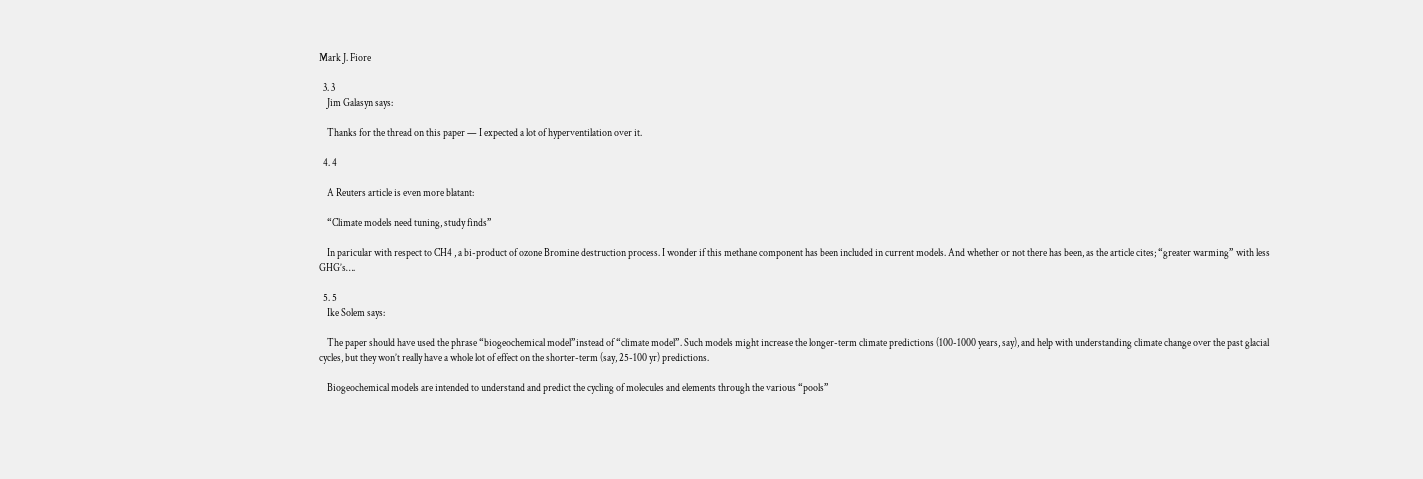Mark J. Fiore

  3. 3
    Jim Galasyn says:

    Thanks for the thread on this paper — I expected a lot of hyperventilation over it.

  4. 4

    A Reuters article is even more blatant:

    “Climate models need tuning, study finds”

    In paricular with respect to CH4 , a bi-product of ozone Bromine destruction process. I wonder if this methane component has been included in current models. And whether or not there has been, as the article cites; “greater warming” with less GHG’s….

  5. 5
    Ike Solem says:

    The paper should have used the phrase “biogeochemical model”instead of “climate model”. Such models might increase the longer-term climate predictions (100-1000 years, say), and help with understanding climate change over the past glacial cycles, but they won’t really have a whole lot of effect on the shorter-term (say, 25-100 yr) predictions.

    Biogeochemical models are intended to understand and predict the cycling of molecules and elements through the various “pools”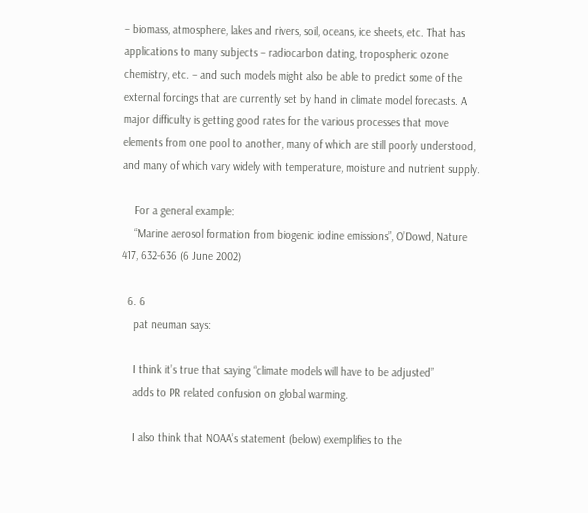– biomass, atmosphere, lakes and rivers, soil, oceans, ice sheets, etc. That has applications to many subjects – radiocarbon dating, tropospheric ozone chemistry, etc. – and such models might also be able to predict some of the external forcings that are currently set by hand in climate model forecasts. A major difficulty is getting good rates for the various processes that move elements from one pool to another, many of which are still poorly understood, and many of which vary widely with temperature, moisture and nutrient supply.

    For a general example:
    “Marine aerosol formation from biogenic iodine emissions”, O’Dowd, Nature 417, 632-636 (6 June 2002)

  6. 6
    pat neuman says:

    I think it’s true that saying “climate models will have to be adjusted”
    adds to PR related confusion on global warming.

    I also think that NOAA’s statement (below) exemplifies to the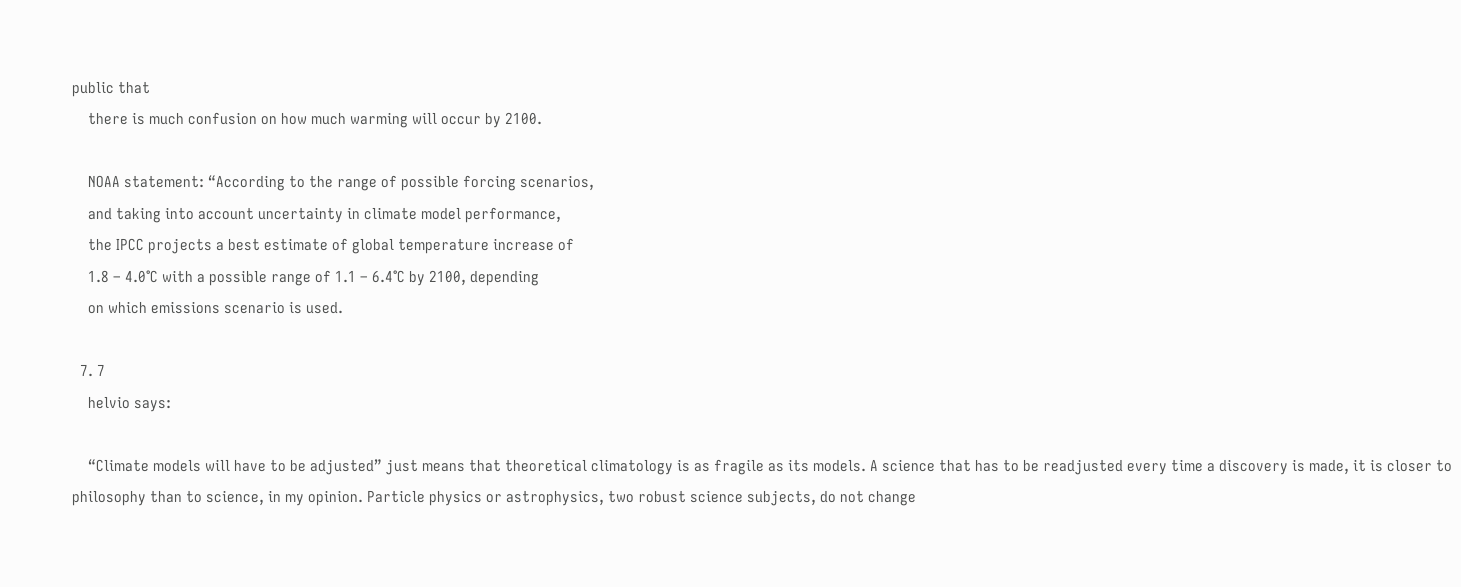public that
    there is much confusion on how much warming will occur by 2100.

    NOAA statement: “According to the range of possible forcing scenarios,
    and taking into account uncertainty in climate model performance,
    the IPCC projects a best estimate of global temperature increase of
    1.8 – 4.0°C with a possible range of 1.1 – 6.4°C by 2100, depending
    on which emissions scenario is used.

  7. 7
    helvio says:

    “Climate models will have to be adjusted” just means that theoretical climatology is as fragile as its models. A science that has to be readjusted every time a discovery is made, it is closer to philosophy than to science, in my opinion. Particle physics or astrophysics, two robust science subjects, do not change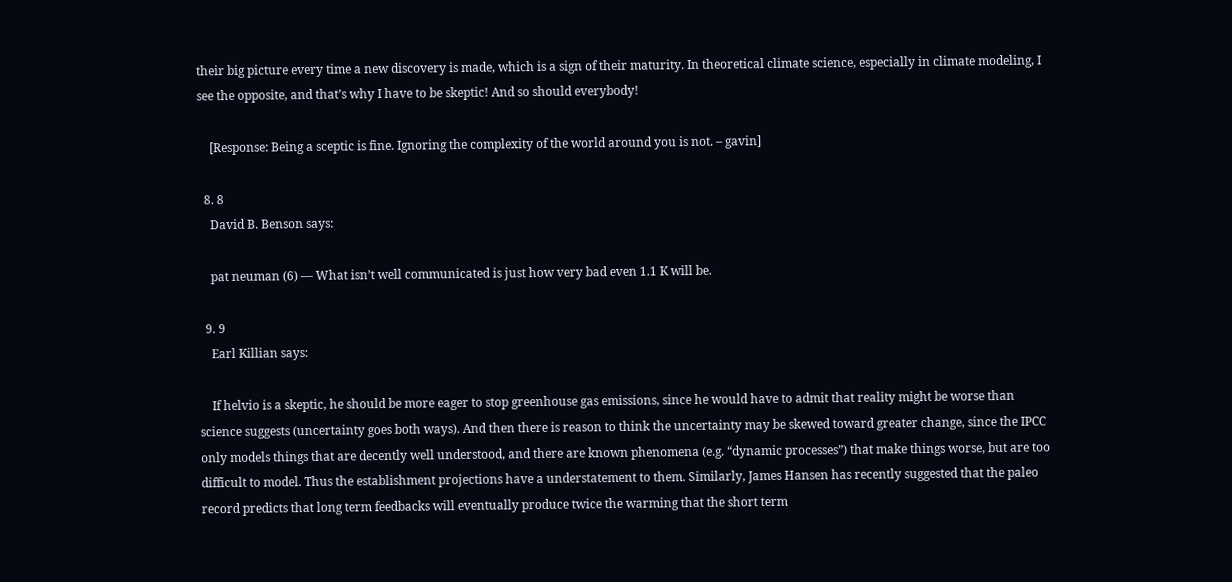their big picture every time a new discovery is made, which is a sign of their maturity. In theoretical climate science, especially in climate modeling, I see the opposite, and that’s why I have to be skeptic! And so should everybody!

    [Response: Being a sceptic is fine. Ignoring the complexity of the world around you is not. – gavin]

  8. 8
    David B. Benson says:

    pat neuman (6) — What isn’t well communicated is just how very bad even 1.1 K will be.

  9. 9
    Earl Killian says:

    If helvio is a skeptic, he should be more eager to stop greenhouse gas emissions, since he would have to admit that reality might be worse than science suggests (uncertainty goes both ways). And then there is reason to think the uncertainty may be skewed toward greater change, since the IPCC only models things that are decently well understood, and there are known phenomena (e.g. “dynamic processes”) that make things worse, but are too difficult to model. Thus the establishment projections have a understatement to them. Similarly, James Hansen has recently suggested that the paleo record predicts that long term feedbacks will eventually produce twice the warming that the short term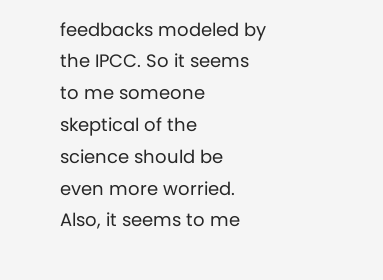feedbacks modeled by the IPCC. So it seems to me someone skeptical of the science should be even more worried. Also, it seems to me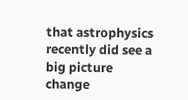that astrophysics recently did see a big picture change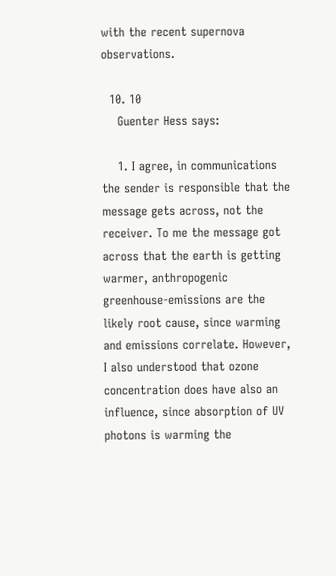with the recent supernova observations.

  10. 10
    Guenter Hess says:

    1. I agree, in communications the sender is responsible that the message gets across, not the receiver. To me the message got across that the earth is getting warmer, anthropogenic greenhouse-emissions are the likely root cause, since warming and emissions correlate. However, I also understood that ozone concentration does have also an influence, since absorption of UV photons is warming the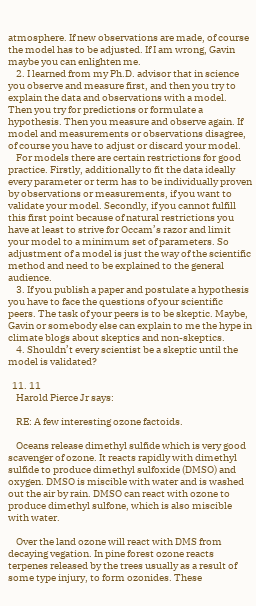atmosphere. If new observations are made, of course the model has to be adjusted. If I am wrong, Gavin maybe you can enlighten me.
    2. I learned from my Ph.D. advisor that in science you observe and measure first, and then you try to explain the data and observations with a model. Then you try for predictions or formulate a hypothesis. Then you measure and observe again. If model and measurements or observations disagree, of course you have to adjust or discard your model.
    For models there are certain restrictions for good practice. Firstly, additionally to fit the data ideally every parameter or term has to be individually proven by observations or measurements, if you want to validate your model. Secondly, if you cannot fulfill this first point because of natural restrictions you have at least to strive for Occam’s razor and limit your model to a minimum set of parameters. So adjustment of a model is just the way of the scientific method and need to be explained to the general audience.
    3. If you publish a paper and postulate a hypothesis you have to face the questions of your scientific peers. The task of your peers is to be skeptic. Maybe, Gavin or somebody else can explain to me the hype in climate blogs about skeptics and non-skeptics.
    4. Shouldn’t every scientist be a skeptic until the model is validated?

  11. 11
    Harold Pierce Jr says:

    RE: A few interesting ozone factoids.

    Oceans release dimethyl sulfide which is very good scavenger of ozone. It reacts rapidly with dimethyl sulfide to produce dimethyl sulfoxide (DMSO) and oxygen. DMSO is miscible with water and is washed out the air by rain. DMSO can react with ozone to produce dimethyl sulfone, which is also miscible with water.

    Over the land ozone will react with DMS from decaying vegation. In pine forest ozone reacts terpenes released by the trees usually as a result of some type injury, to form ozonides. These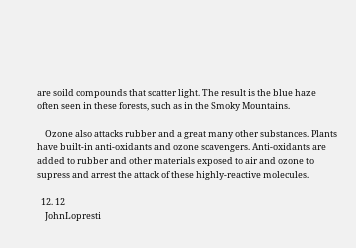are soild compounds that scatter light. The result is the blue haze often seen in these forests, such as in the Smoky Mountains.

    Ozone also attacks rubber and a great many other substances. Plants have built-in anti-oxidants and ozone scavengers. Anti-oxidants are added to rubber and other materials exposed to air and ozone to supress and arrest the attack of these highly-reactive molecules.

  12. 12
    JohnLopresti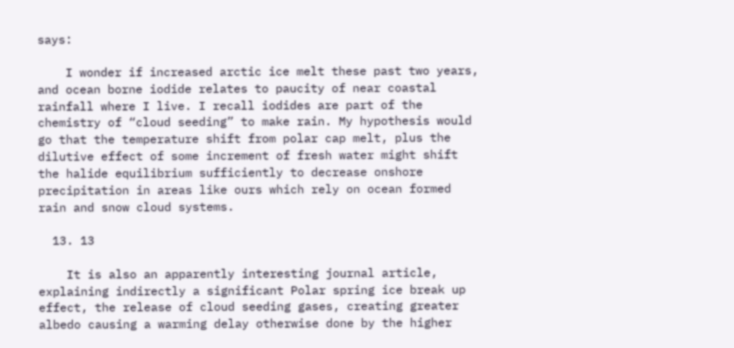says:

    I wonder if increased arctic ice melt these past two years, and ocean borne iodide relates to paucity of near coastal rainfall where I live. I recall iodides are part of the chemistry of “cloud seeding” to make rain. My hypothesis would go that the temperature shift from polar cap melt, plus the dilutive effect of some increment of fresh water might shift the halide equilibrium sufficiently to decrease onshore precipitation in areas like ours which rely on ocean formed rain and snow cloud systems.

  13. 13

    It is also an apparently interesting journal article, explaining indirectly a significant Polar spring ice break up effect, the release of cloud seeding gases, creating greater albedo causing a warming delay otherwise done by the higher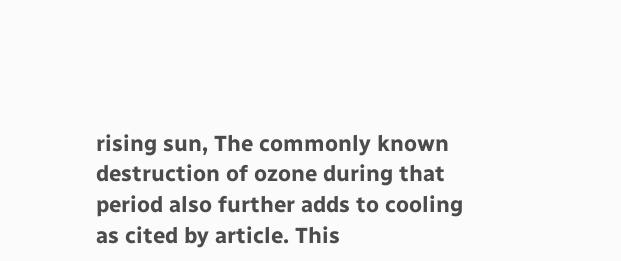rising sun, The commonly known destruction of ozone during that period also further adds to cooling as cited by article. This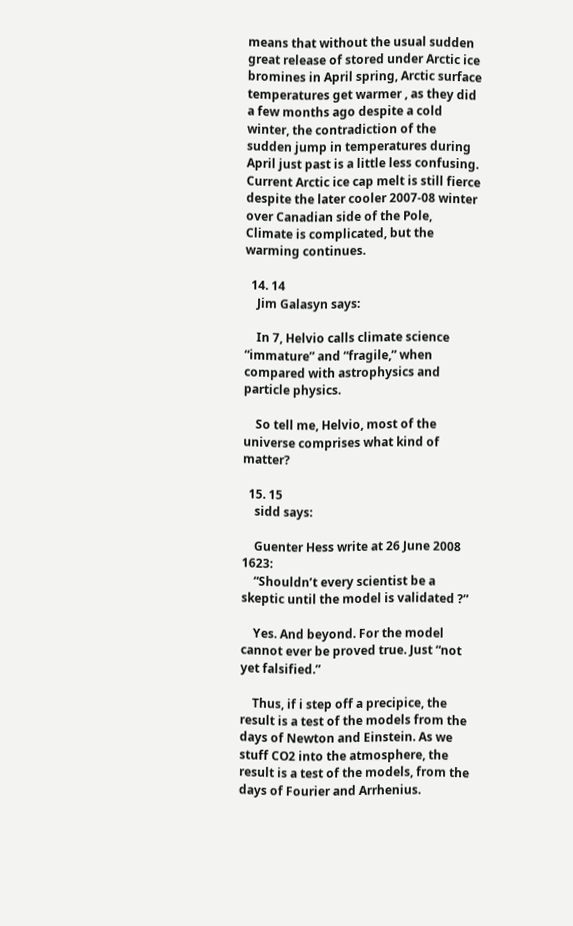means that without the usual sudden great release of stored under Arctic ice bromines in April spring, Arctic surface temperatures get warmer , as they did a few months ago despite a cold winter, the contradiction of the sudden jump in temperatures during April just past is a little less confusing. Current Arctic ice cap melt is still fierce despite the later cooler 2007-08 winter over Canadian side of the Pole, Climate is complicated, but the warming continues.

  14. 14
    Jim Galasyn says:

    In 7, Helvio calls climate science “immature” and “fragile,” when compared with astrophysics and particle physics.

    So tell me, Helvio, most of the universe comprises what kind of matter?

  15. 15
    sidd says:

    Guenter Hess write at 26 June 2008 1623:
    “Shouldn’t every scientist be a skeptic until the model is validated ?”

    Yes. And beyond. For the model cannot ever be proved true. Just “not yet falsified.”

    Thus, if i step off a precipice, the result is a test of the models from the days of Newton and Einstein. As we stuff CO2 into the atmosphere, the result is a test of the models, from the days of Fourier and Arrhenius.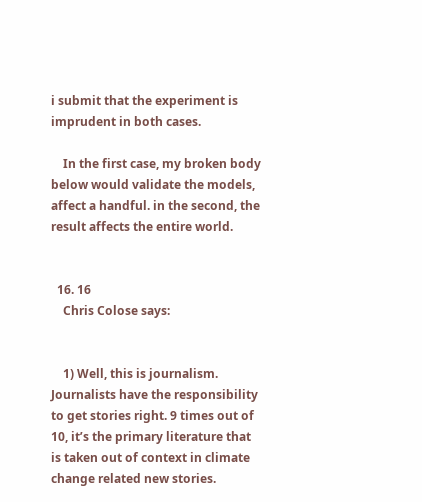i submit that the experiment is imprudent in both cases.

    In the first case, my broken body below would validate the models, affect a handful. in the second, the result affects the entire world.


  16. 16
    Chris Colose says:


    1) Well, this is journalism. Journalists have the responsibility to get stories right. 9 times out of 10, it’s the primary literature that is taken out of context in climate change related new stories.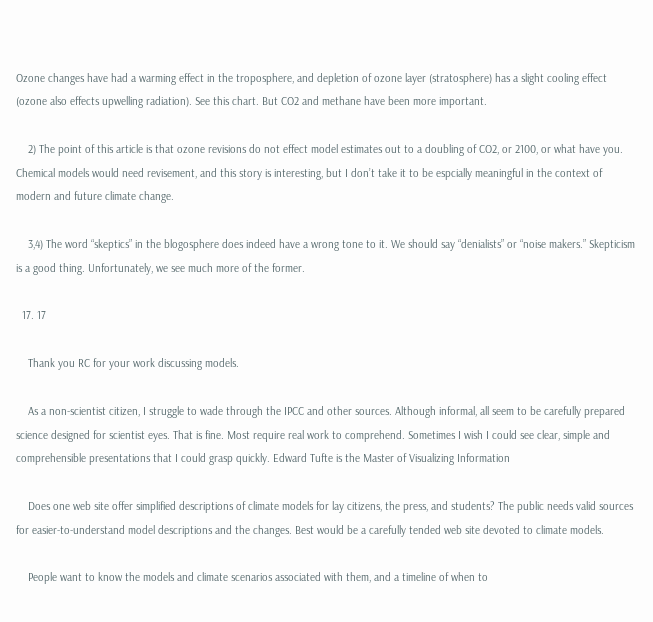Ozone changes have had a warming effect in the troposphere, and depletion of ozone layer (stratosphere) has a slight cooling effect (ozone also effects upwelling radiation). See this chart. But CO2 and methane have been more important.

    2) The point of this article is that ozone revisions do not effect model estimates out to a doubling of CO2, or 2100, or what have you. Chemical models would need revisement, and this story is interesting, but I don’t take it to be espcially meaningful in the context of modern and future climate change.

    3,4) The word “skeptics” in the blogosphere does indeed have a wrong tone to it. We should say “denialists” or “noise makers.” Skepticism is a good thing. Unfortunately, we see much more of the former.

  17. 17

    Thank you RC for your work discussing models.

    As a non-scientist citizen, I struggle to wade through the IPCC and other sources. Although informal, all seem to be carefully prepared science designed for scientist eyes. That is fine. Most require real work to comprehend. Sometimes I wish I could see clear, simple and comprehensible presentations that I could grasp quickly. Edward Tufte is the Master of Visualizing Information

    Does one web site offer simplified descriptions of climate models for lay citizens, the press, and students? The public needs valid sources for easier-to-understand model descriptions and the changes. Best would be a carefully tended web site devoted to climate models.

    People want to know the models and climate scenarios associated with them, and a timeline of when to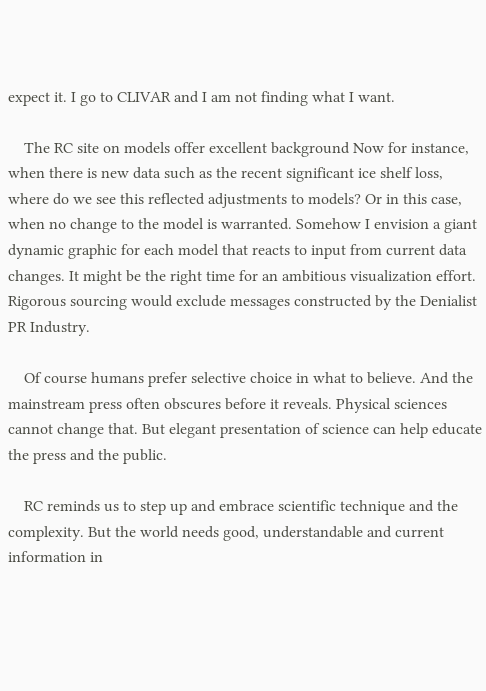expect it. I go to CLIVAR and I am not finding what I want.

    The RC site on models offer excellent background Now for instance, when there is new data such as the recent significant ice shelf loss, where do we see this reflected adjustments to models? Or in this case, when no change to the model is warranted. Somehow I envision a giant dynamic graphic for each model that reacts to input from current data changes. It might be the right time for an ambitious visualization effort. Rigorous sourcing would exclude messages constructed by the Denialist PR Industry.

    Of course humans prefer selective choice in what to believe. And the mainstream press often obscures before it reveals. Physical sciences cannot change that. But elegant presentation of science can help educate the press and the public.

    RC reminds us to step up and embrace scientific technique and the complexity. But the world needs good, understandable and current information in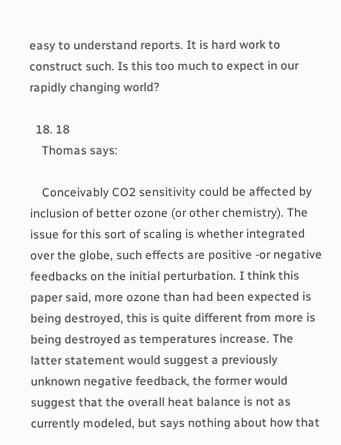easy to understand reports. It is hard work to construct such. Is this too much to expect in our rapidly changing world?

  18. 18
    Thomas says:

    Conceivably CO2 sensitivity could be affected by inclusion of better ozone (or other chemistry). The issue for this sort of scaling is whether integrated over the globe, such effects are positive -or negative feedbacks on the initial perturbation. I think this paper said, more ozone than had been expected is being destroyed, this is quite different from more is being destroyed as temperatures increase. The latter statement would suggest a previously unknown negative feedback, the former would suggest that the overall heat balance is not as currently modeled, but says nothing about how that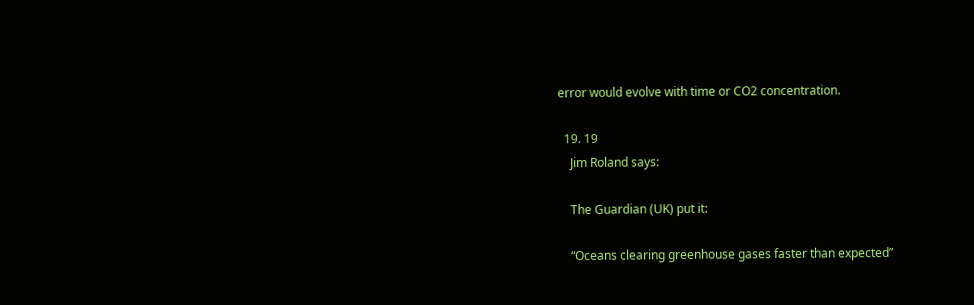error would evolve with time or CO2 concentration.

  19. 19
    Jim Roland says:

    The Guardian (UK) put it:

    “Oceans clearing greenhouse gases faster than expected”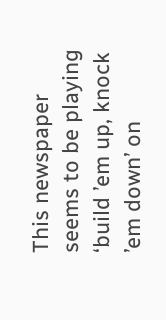This newspaper seems to be playing ‘build ’em up, knock ’em down’ on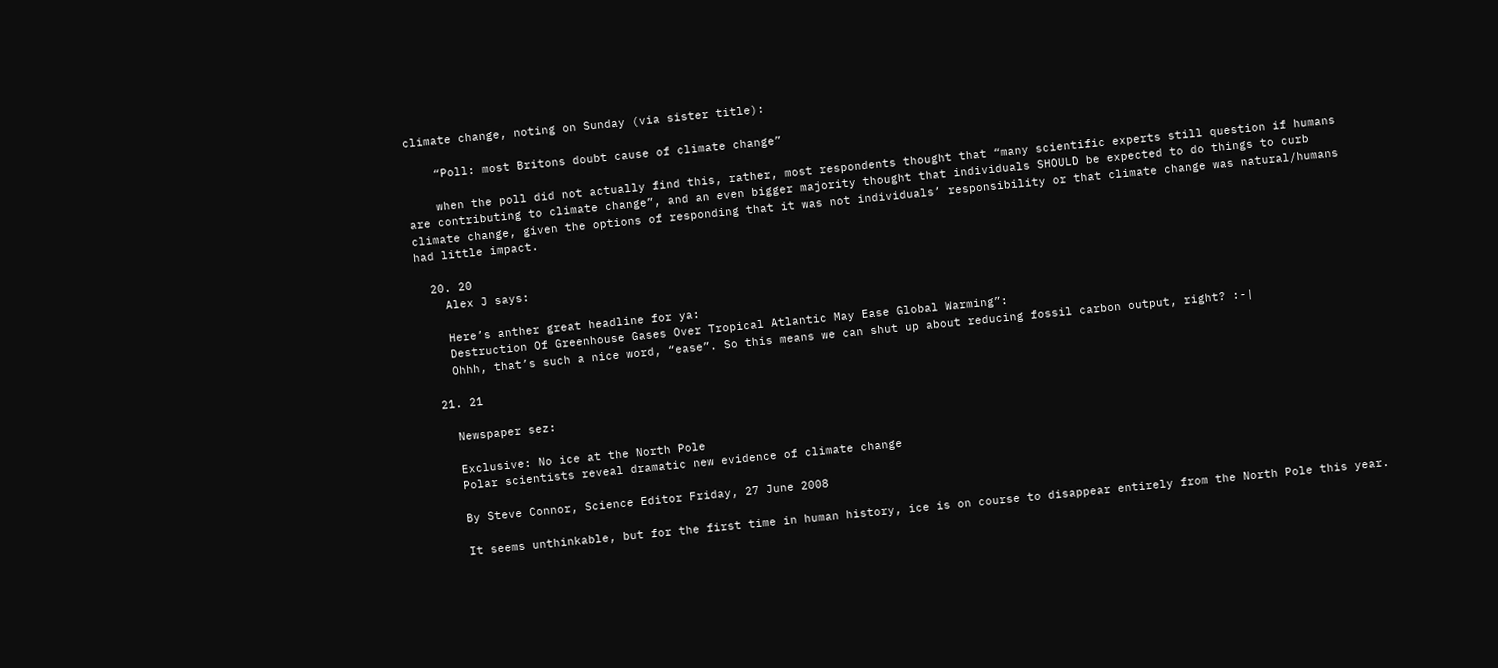climate change, noting on Sunday (via sister title):

    “Poll: most Britons doubt cause of climate change”

    when the poll did not actually find this, rather, most respondents thought that “many scientific experts still question if humans are contributing to climate change”, and an even bigger majority thought that individuals SHOULD be expected to do things to curb climate change, given the options of responding that it was not individuals’ responsibility or that climate change was natural/humans had little impact.

  20. 20
    Alex J says:

    Here’s anther great headline for ya:
    Destruction Of Greenhouse Gases Over Tropical Atlantic May Ease Global Warming”:
    Ohhh, that’s such a nice word, “ease”. So this means we can shut up about reducing fossil carbon output, right? :-|

  21. 21

    Newspaper sez:

    Exclusive: No ice at the North Pole
    Polar scientists reveal dramatic new evidence of climate change

    By Steve Connor, Science Editor Friday, 27 June 2008

    It seems unthinkable, but for the first time in human history, ice is on course to disappear entirely from the North Pole this year.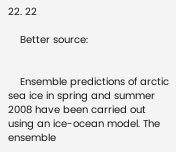22. 22

    Better source:


    Ensemble predictions of arctic sea ice in spring and summer 2008 have been carried out using an ice-ocean model. The ensemble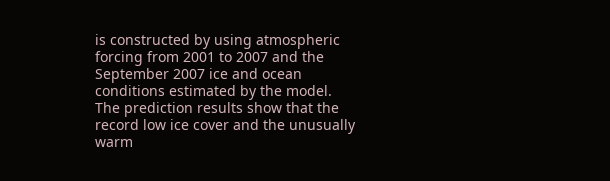is constructed by using atmospheric forcing from 2001 to 2007 and the September 2007 ice and ocean conditions estimated by the model. The prediction results show that the record low ice cover and the unusually warm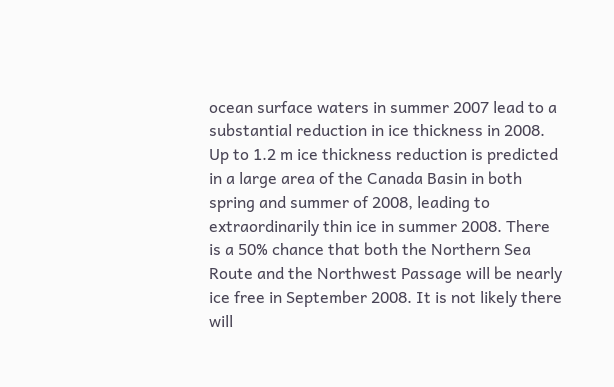ocean surface waters in summer 2007 lead to a substantial reduction in ice thickness in 2008. Up to 1.2 m ice thickness reduction is predicted in a large area of the Canada Basin in both spring and summer of 2008, leading to extraordinarily thin ice in summer 2008. There is a 50% chance that both the Northern Sea Route and the Northwest Passage will be nearly ice free in September 2008. It is not likely there will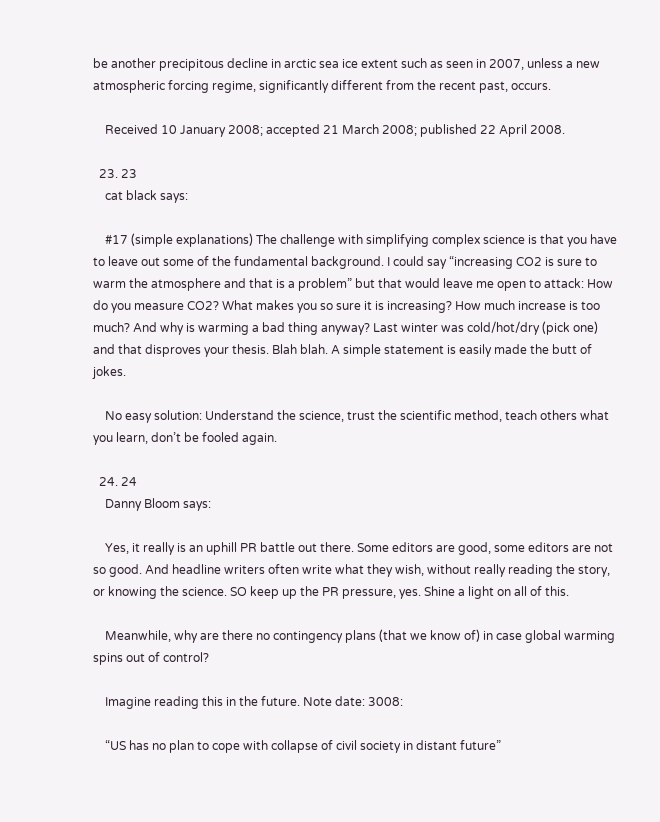be another precipitous decline in arctic sea ice extent such as seen in 2007, unless a new atmospheric forcing regime, significantly different from the recent past, occurs.

    Received 10 January 2008; accepted 21 March 2008; published 22 April 2008.

  23. 23
    cat black says:

    #17 (simple explanations) The challenge with simplifying complex science is that you have to leave out some of the fundamental background. I could say “increasing CO2 is sure to warm the atmosphere and that is a problem” but that would leave me open to attack: How do you measure CO2? What makes you so sure it is increasing? How much increase is too much? And why is warming a bad thing anyway? Last winter was cold/hot/dry (pick one) and that disproves your thesis. Blah blah. A simple statement is easily made the butt of jokes.

    No easy solution: Understand the science, trust the scientific method, teach others what you learn, don’t be fooled again.

  24. 24
    Danny Bloom says:

    Yes, it really is an uphill PR battle out there. Some editors are good, some editors are not so good. And headline writers often write what they wish, without really reading the story, or knowing the science. SO keep up the PR pressure, yes. Shine a light on all of this.

    Meanwhile, why are there no contingency plans (that we know of) in case global warming spins out of control?

    Imagine reading this in the future. Note date: 3008:

    “US has no plan to cope with collapse of civil society in distant future”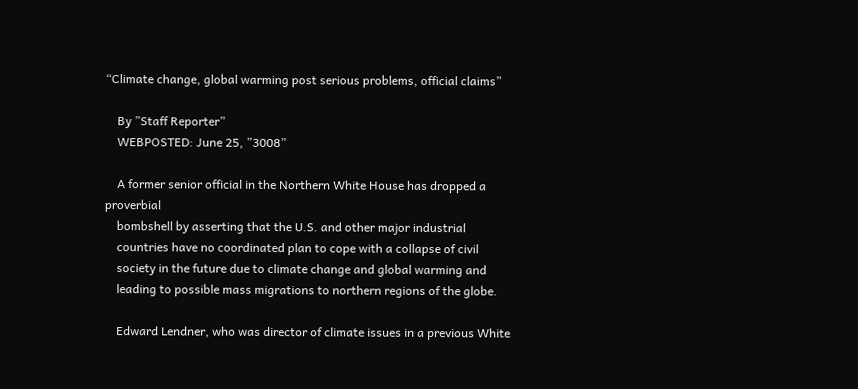“Climate change, global warming post serious problems, official claims”

    By ”Staff Reporter”
    WEBPOSTED: June 25, ”3008”

    A former senior official in the Northern White House has dropped a proverbial
    bombshell by asserting that the U.S. and other major industrial
    countries have no coordinated plan to cope with a collapse of civil
    society in the future due to climate change and global warming and
    leading to possible mass migrations to northern regions of the globe.

    Edward Lendner, who was director of climate issues in a previous White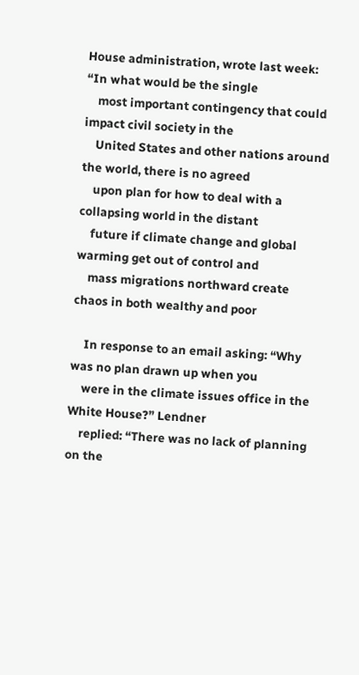House administration, wrote last week: “In what would be the single
    most important contingency that could impact civil society in the
    United States and other nations around the world, there is no agreed
    upon plan for how to deal with a collapsing world in the distant
    future if climate change and global warming get out of control and
    mass migrations northward create chaos in both wealthy and poor

    In response to an email asking: “Why was no plan drawn up when you
    were in the climate issues office in the White House?” Lendner
    replied: “There was no lack of planning on the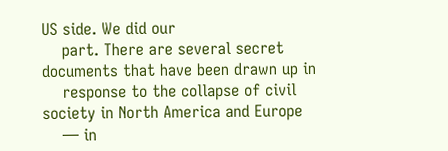US side. We did our
    part. There are several secret documents that have been drawn up in
    response to the collapse of civil society in North America and Europe
    — in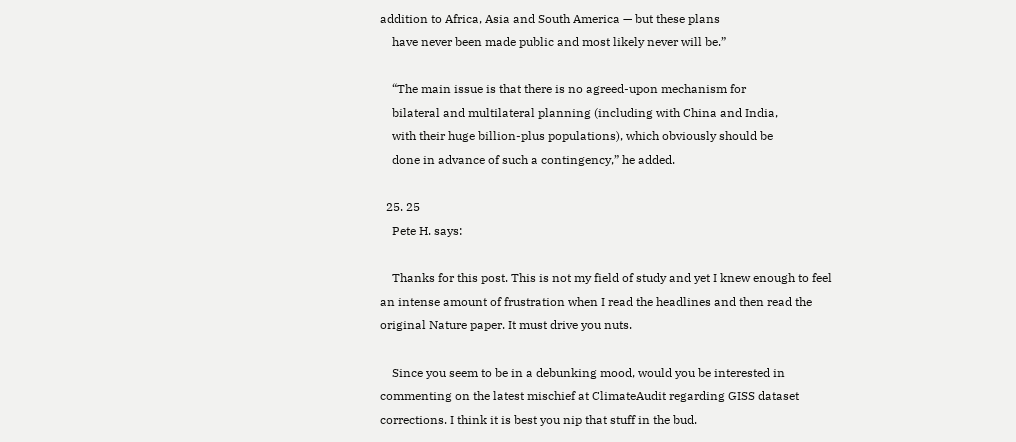addition to Africa, Asia and South America — but these plans
    have never been made public and most likely never will be.”

    “The main issue is that there is no agreed-upon mechanism for
    bilateral and multilateral planning (including with China and India,
    with their huge billion-plus populations), which obviously should be
    done in advance of such a contingency,” he added.

  25. 25
    Pete H. says:

    Thanks for this post. This is not my field of study and yet I knew enough to feel an intense amount of frustration when I read the headlines and then read the original Nature paper. It must drive you nuts.

    Since you seem to be in a debunking mood, would you be interested in commenting on the latest mischief at ClimateAudit regarding GISS dataset corrections. I think it is best you nip that stuff in the bud.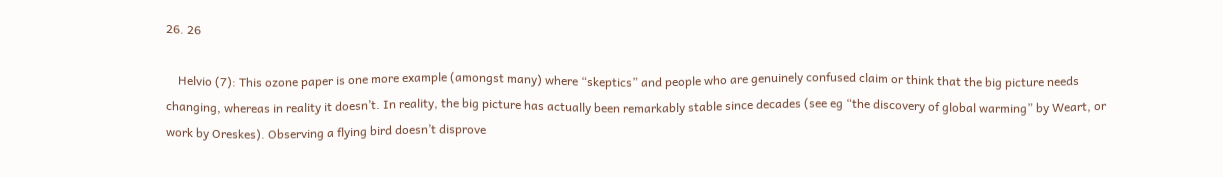26. 26

    Helvio (7): This ozone paper is one more example (amongst many) where “skeptics” and people who are genuinely confused claim or think that the big picture needs changing, whereas in reality it doesn’t. In reality, the big picture has actually been remarkably stable since decades (see eg “the discovery of global warming” by Weart, or work by Oreskes). Observing a flying bird doesn’t disprove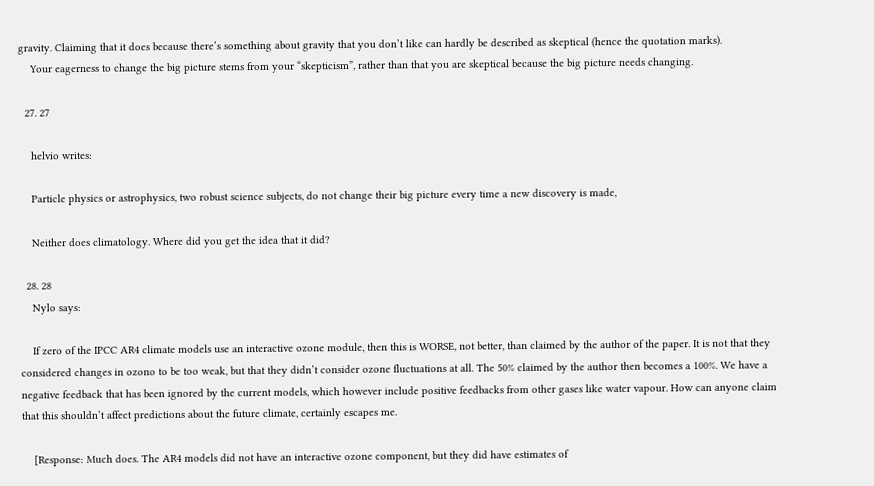gravity. Claiming that it does because there’s something about gravity that you don’t like can hardly be described as skeptical (hence the quotation marks).
    Your eagerness to change the big picture stems from your “skepticism”, rather than that you are skeptical because the big picture needs changing.

  27. 27

    helvio writes:

    Particle physics or astrophysics, two robust science subjects, do not change their big picture every time a new discovery is made,

    Neither does climatology. Where did you get the idea that it did?

  28. 28
    Nylo says:

    If zero of the IPCC AR4 climate models use an interactive ozone module, then this is WORSE, not better, than claimed by the author of the paper. It is not that they considered changes in ozono to be too weak, but that they didn’t consider ozone fluctuations at all. The 50% claimed by the author then becomes a 100%. We have a negative feedback that has been ignored by the current models, which however include positive feedbacks from other gases like water vapour. How can anyone claim that this shouldn’t affect predictions about the future climate, certainly escapes me.

    [Response: Much does. The AR4 models did not have an interactive ozone component, but they did have estimates of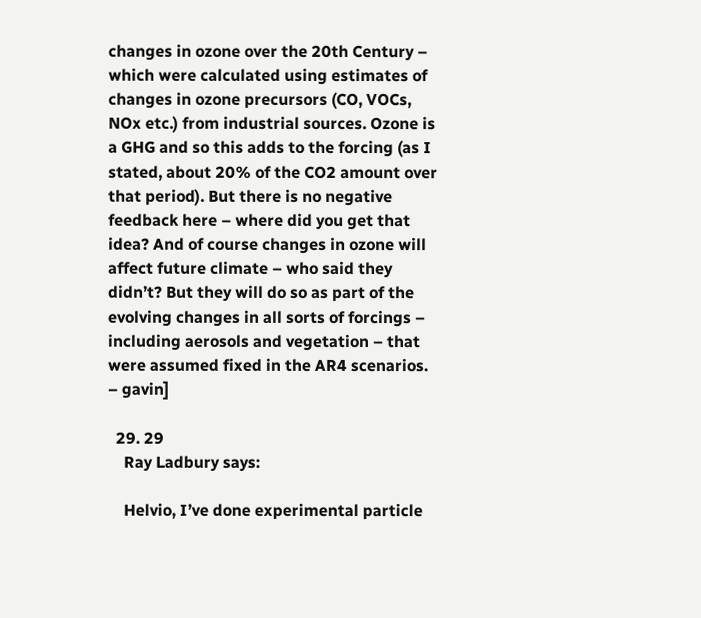changes in ozone over the 20th Century – which were calculated using estimates of changes in ozone precursors (CO, VOCs, NOx etc.) from industrial sources. Ozone is a GHG and so this adds to the forcing (as I stated, about 20% of the CO2 amount over that period). But there is no negative feedback here – where did you get that idea? And of course changes in ozone will affect future climate – who said they didn’t? But they will do so as part of the evolving changes in all sorts of forcings – including aerosols and vegetation – that were assumed fixed in the AR4 scenarios. – gavin]

  29. 29
    Ray Ladbury says:

    Helvio, I’ve done experimental particle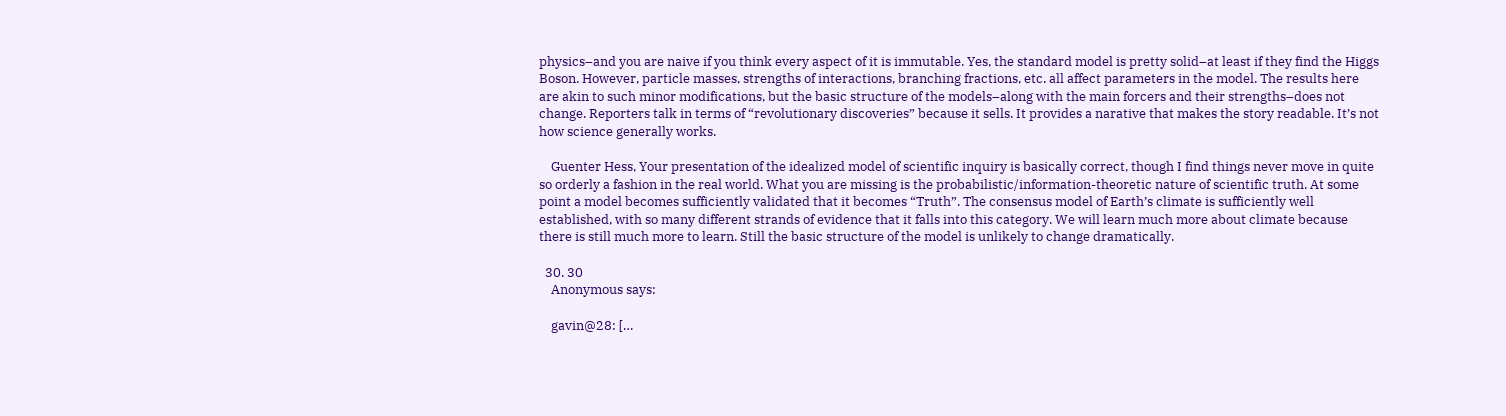physics–and you are naive if you think every aspect of it is immutable. Yes, the standard model is pretty solid–at least if they find the Higgs Boson. However, particle masses, strengths of interactions, branching fractions, etc. all affect parameters in the model. The results here are akin to such minor modifications, but the basic structure of the models–along with the main forcers and their strengths–does not change. Reporters talk in terms of “revolutionary discoveries” because it sells. It provides a narative that makes the story readable. It’s not how science generally works.

    Guenter Hess, Your presentation of the idealized model of scientific inquiry is basically correct, though I find things never move in quite so orderly a fashion in the real world. What you are missing is the probabilistic/information-theoretic nature of scientific truth. At some point a model becomes sufficiently validated that it becomes “Truth”. The consensus model of Earth’s climate is sufficiently well established, with so many different strands of evidence that it falls into this category. We will learn much more about climate because there is still much more to learn. Still the basic structure of the model is unlikely to change dramatically.

  30. 30
    Anonymous says:

    gavin@28: […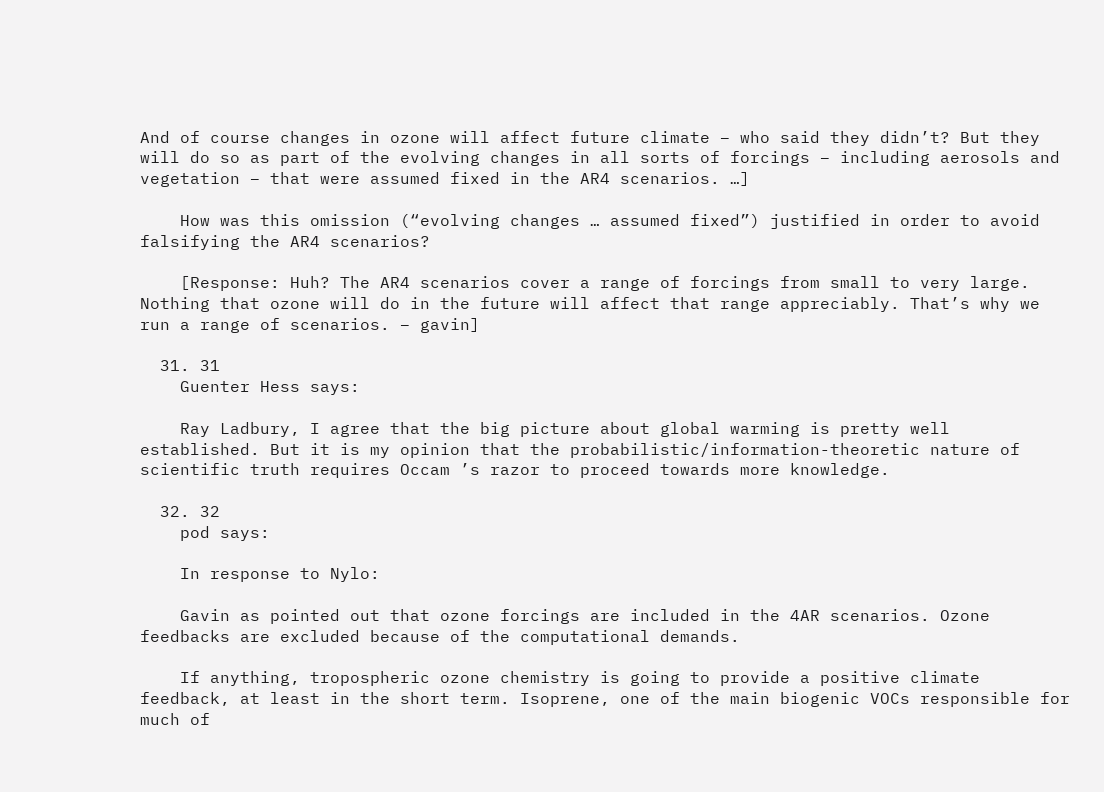And of course changes in ozone will affect future climate – who said they didn’t? But they will do so as part of the evolving changes in all sorts of forcings – including aerosols and vegetation – that were assumed fixed in the AR4 scenarios. …]

    How was this omission (“evolving changes … assumed fixed”) justified in order to avoid falsifying the AR4 scenarios?

    [Response: Huh? The AR4 scenarios cover a range of forcings from small to very large. Nothing that ozone will do in the future will affect that range appreciably. That’s why we run a range of scenarios. – gavin]

  31. 31
    Guenter Hess says:

    Ray Ladbury, I agree that the big picture about global warming is pretty well established. But it is my opinion that the probabilistic/information-theoretic nature of scientific truth requires Occam ’s razor to proceed towards more knowledge.

  32. 32
    pod says:

    In response to Nylo:

    Gavin as pointed out that ozone forcings are included in the 4AR scenarios. Ozone feedbacks are excluded because of the computational demands.

    If anything, tropospheric ozone chemistry is going to provide a positive climate feedback, at least in the short term. Isoprene, one of the main biogenic VOCs responsible for much of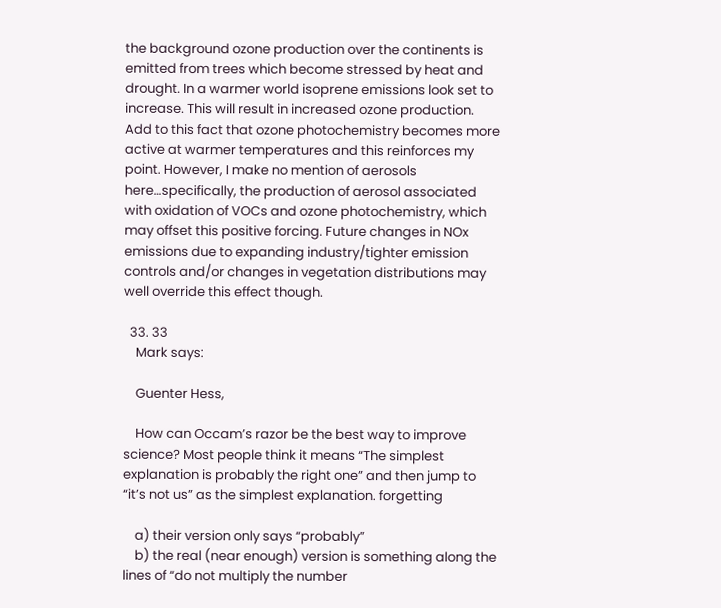the background ozone production over the continents is emitted from trees which become stressed by heat and drought. In a warmer world isoprene emissions look set to increase. This will result in increased ozone production. Add to this fact that ozone photochemistry becomes more active at warmer temperatures and this reinforces my point. However, I make no mention of aerosols here…specifically, the production of aerosol associated with oxidation of VOCs and ozone photochemistry, which may offset this positive forcing. Future changes in NOx emissions due to expanding industry/tighter emission controls and/or changes in vegetation distributions may well override this effect though.

  33. 33
    Mark says:

    Guenter Hess,

    How can Occam’s razor be the best way to improve science? Most people think it means “The simplest explanation is probably the right one” and then jump to “it’s not us” as the simplest explanation. forgetting

    a) their version only says “probably”
    b) the real (near enough) version is something along the lines of “do not multiply the number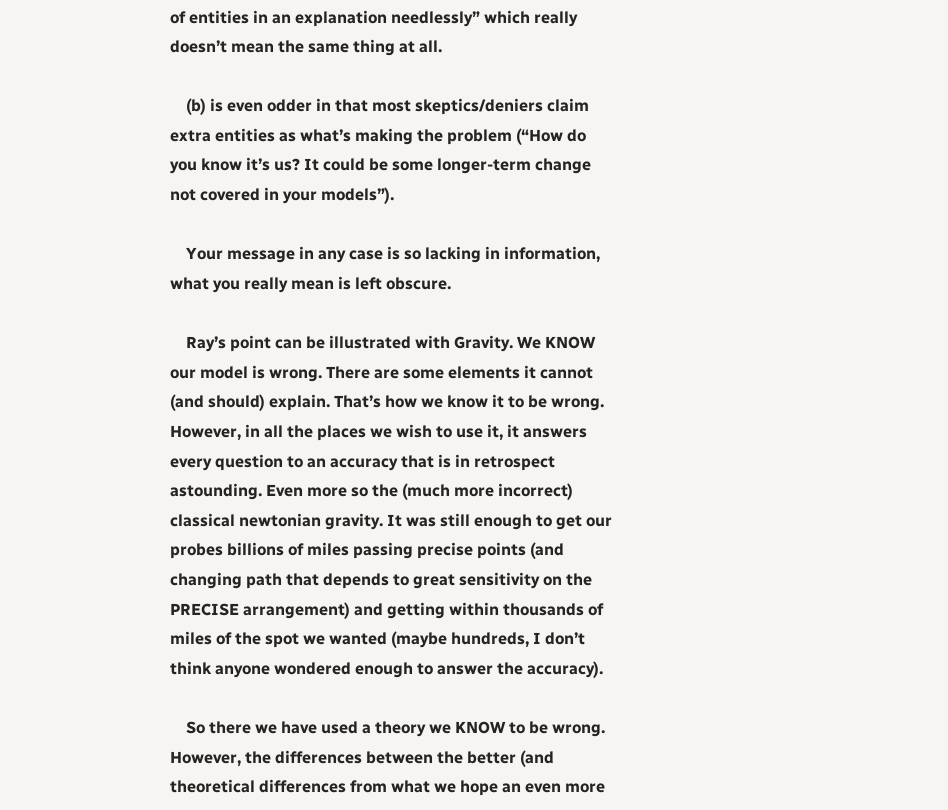of entities in an explanation needlessly” which really doesn’t mean the same thing at all.

    (b) is even odder in that most skeptics/deniers claim extra entities as what’s making the problem (“How do you know it’s us? It could be some longer-term change not covered in your models”).

    Your message in any case is so lacking in information, what you really mean is left obscure.

    Ray’s point can be illustrated with Gravity. We KNOW our model is wrong. There are some elements it cannot (and should) explain. That’s how we know it to be wrong. However, in all the places we wish to use it, it answers every question to an accuracy that is in retrospect astounding. Even more so the (much more incorrect) classical newtonian gravity. It was still enough to get our probes billions of miles passing precise points (and changing path that depends to great sensitivity on the PRECISE arrangement) and getting within thousands of miles of the spot we wanted (maybe hundreds, I don’t think anyone wondered enough to answer the accuracy).

    So there we have used a theory we KNOW to be wrong. However, the differences between the better (and theoretical differences from what we hope an even more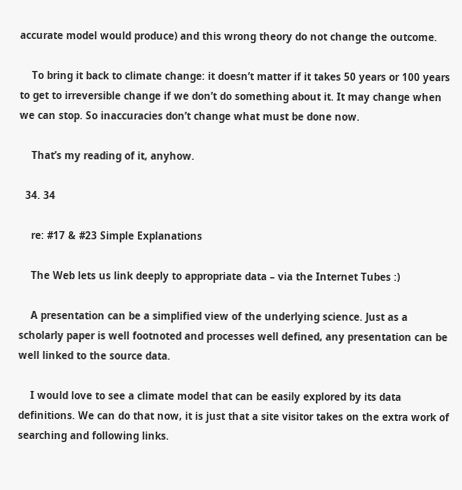accurate model would produce) and this wrong theory do not change the outcome.

    To bring it back to climate change: it doesn’t matter if it takes 50 years or 100 years to get to irreversible change if we don’t do something about it. It may change when we can stop. So inaccuracies don’t change what must be done now.

    That’s my reading of it, anyhow.

  34. 34

    re: #17 & #23 Simple Explanations

    The Web lets us link deeply to appropriate data – via the Internet Tubes :)

    A presentation can be a simplified view of the underlying science. Just as a scholarly paper is well footnoted and processes well defined, any presentation can be well linked to the source data.

    I would love to see a climate model that can be easily explored by its data definitions. We can do that now, it is just that a site visitor takes on the extra work of searching and following links.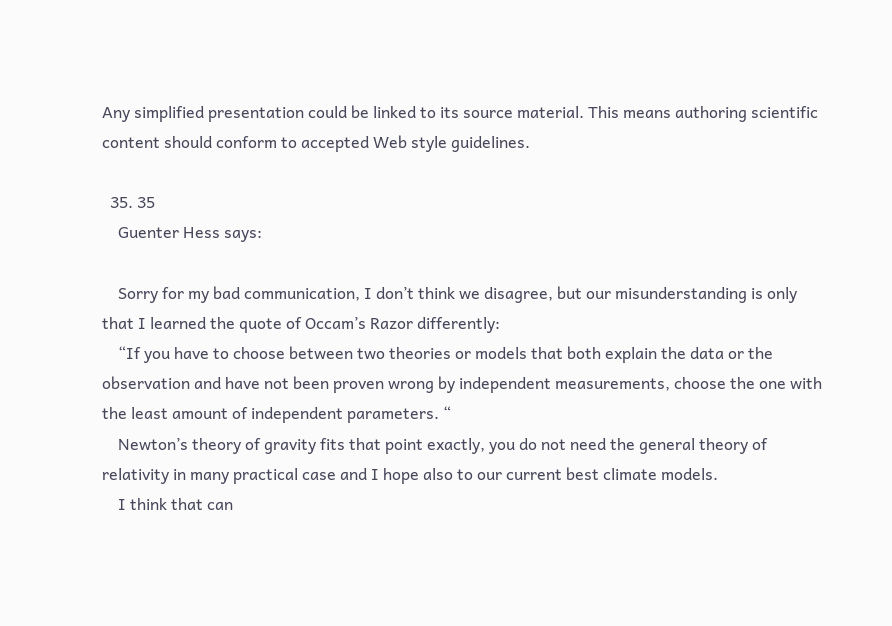Any simplified presentation could be linked to its source material. This means authoring scientific content should conform to accepted Web style guidelines.

  35. 35
    Guenter Hess says:

    Sorry for my bad communication, I don’t think we disagree, but our misunderstanding is only that I learned the quote of Occam’s Razor differently:
    “If you have to choose between two theories or models that both explain the data or the observation and have not been proven wrong by independent measurements, choose the one with the least amount of independent parameters. “
    Newton’s theory of gravity fits that point exactly, you do not need the general theory of relativity in many practical case and I hope also to our current best climate models.
    I think that can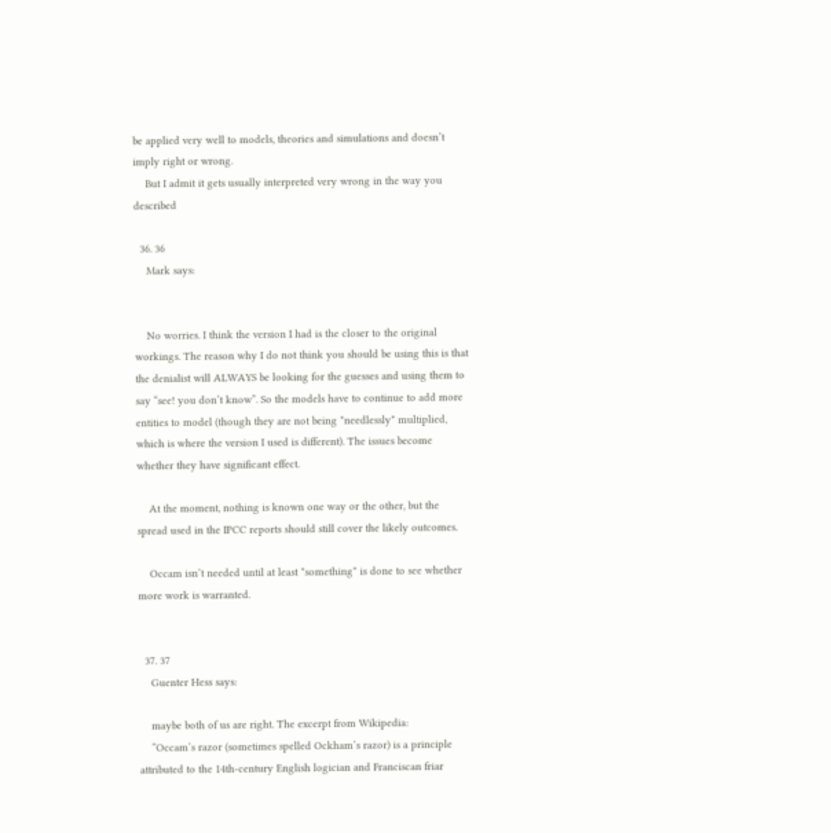be applied very well to models, theories and simulations and doesn’t imply right or wrong.
    But I admit it gets usually interpreted very wrong in the way you described

  36. 36
    Mark says:


    No worries. I think the version I had is the closer to the original workings. The reason why I do not think you should be using this is that the denialist will ALWAYS be looking for the guesses and using them to say “see! you don’t know”. So the models have to continue to add more entities to model (though they are not being *needlessly* multiplied, which is where the version I used is different). The issues become whether they have significant effect.

    At the moment, nothing is known one way or the other, but the spread used in the IPCC reports should still cover the likely outcomes.

    Occam isn’t needed until at least *something* is done to see whether more work is warranted.


  37. 37
    Guenter Hess says:

    maybe both of us are right. The excerpt from Wikipedia:
    “Occam’s razor (sometimes spelled Ockham’s razor) is a principle attributed to the 14th-century English logician and Franciscan friar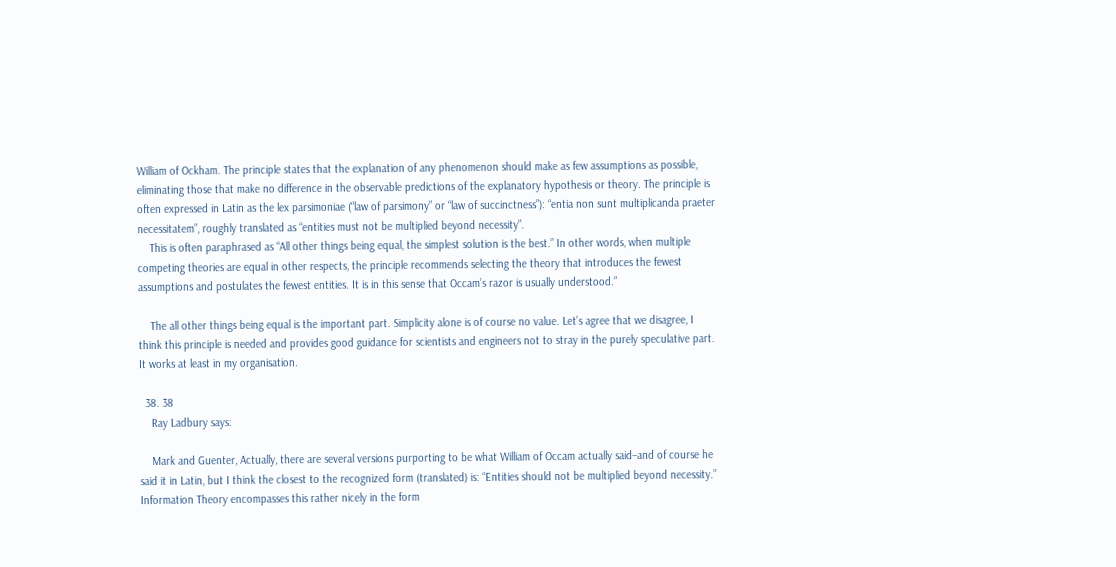William of Ockham. The principle states that the explanation of any phenomenon should make as few assumptions as possible, eliminating those that make no difference in the observable predictions of the explanatory hypothesis or theory. The principle is often expressed in Latin as the lex parsimoniae (“law of parsimony” or “law of succinctness”): “entia non sunt multiplicanda praeter necessitatem”, roughly translated as “entities must not be multiplied beyond necessity”.
    This is often paraphrased as “All other things being equal, the simplest solution is the best.” In other words, when multiple competing theories are equal in other respects, the principle recommends selecting the theory that introduces the fewest assumptions and postulates the fewest entities. It is in this sense that Occam’s razor is usually understood.”

    The all other things being equal is the important part. Simplicity alone is of course no value. Let’s agree that we disagree, I think this principle is needed and provides good guidance for scientists and engineers not to stray in the purely speculative part. It works at least in my organisation.

  38. 38
    Ray Ladbury says:

    Mark and Guenter, Actually, there are several versions purporting to be what William of Occam actually said–and of course he said it in Latin, but I think the closest to the recognized form (translated) is: “Entities should not be multiplied beyond necessity.” Information Theory encompasses this rather nicely in the form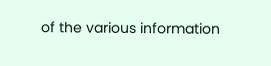of the various information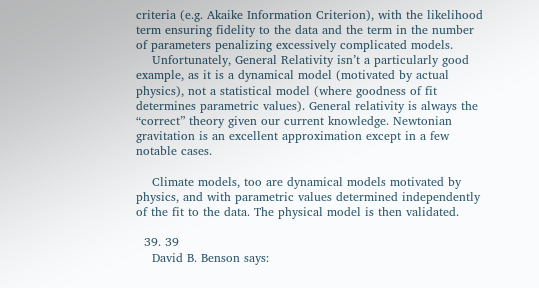criteria (e.g. Akaike Information Criterion), with the likelihood term ensuring fidelity to the data and the term in the number of parameters penalizing excessively complicated models.
    Unfortunately, General Relativity isn’t a particularly good example, as it is a dynamical model (motivated by actual physics), not a statistical model (where goodness of fit determines parametric values). General relativity is always the “correct” theory given our current knowledge. Newtonian gravitation is an excellent approximation except in a few notable cases.

    Climate models, too are dynamical models motivated by physics, and with parametric values determined independently of the fit to the data. The physical model is then validated.

  39. 39
    David B. Benson says: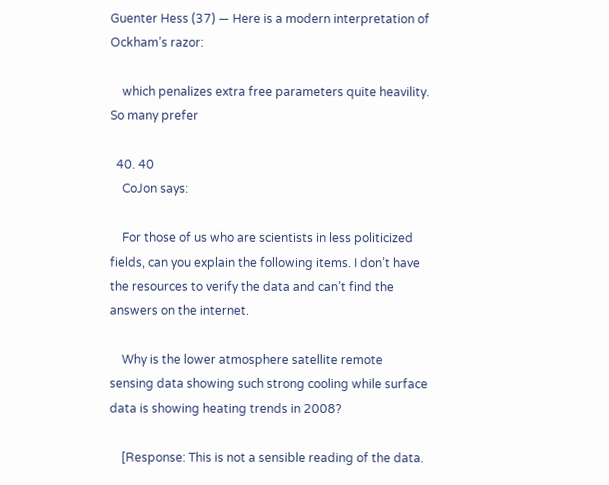Guenter Hess (37) — Here is a modern interpretation of Ockham’s razor:

    which penalizes extra free parameters quite heavility. So many prefer

  40. 40
    CoJon says:

    For those of us who are scientists in less politicized fields, can you explain the following items. I don’t have the resources to verify the data and can’t find the answers on the internet.

    Why is the lower atmosphere satellite remote sensing data showing such strong cooling while surface data is showing heating trends in 2008?

    [Response: This is not a sensible reading of the data.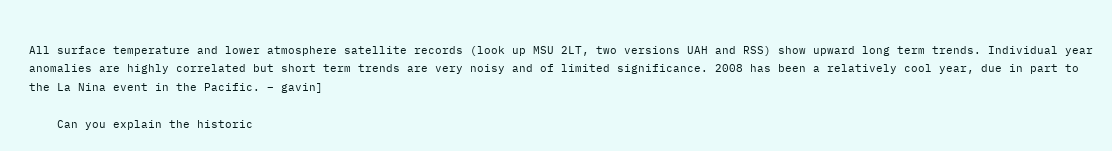All surface temperature and lower atmosphere satellite records (look up MSU 2LT, two versions UAH and RSS) show upward long term trends. Individual year anomalies are highly correlated but short term trends are very noisy and of limited significance. 2008 has been a relatively cool year, due in part to the La Nina event in the Pacific. – gavin]

    Can you explain the historic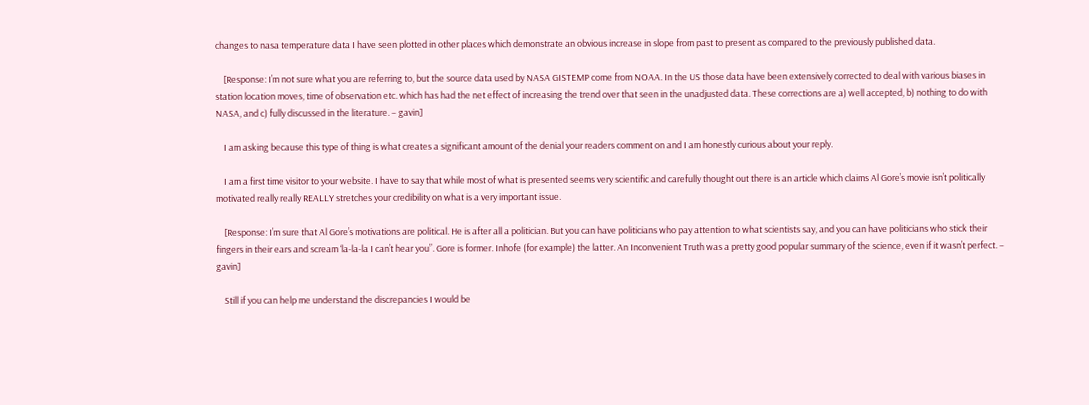changes to nasa temperature data I have seen plotted in other places which demonstrate an obvious increase in slope from past to present as compared to the previously published data.

    [Response: I’m not sure what you are referring to, but the source data used by NASA GISTEMP come from NOAA. In the US those data have been extensively corrected to deal with various biases in station location moves, time of observation etc. which has had the net effect of increasing the trend over that seen in the unadjusted data. These corrections are a) well accepted, b) nothing to do with NASA, and c) fully discussed in the literature. – gavin]

    I am asking because this type of thing is what creates a significant amount of the denial your readers comment on and I am honestly curious about your reply.

    I am a first time visitor to your website. I have to say that while most of what is presented seems very scientific and carefully thought out there is an article which claims Al Gore’s movie isn’t politically motivated really really REALLY stretches your credibility on what is a very important issue.

    [Response: I’m sure that Al Gore’s motivations are political. He is after all a politician. But you can have politicians who pay attention to what scientists say, and you can have politicians who stick their fingers in their ears and scream ‘la-la-la I can’t hear you”. Gore is former. Inhofe (for example) the latter. An Inconvenient Truth was a pretty good popular summary of the science, even if it wasn’t perfect. – gavin]

    Still if you can help me understand the discrepancies I would be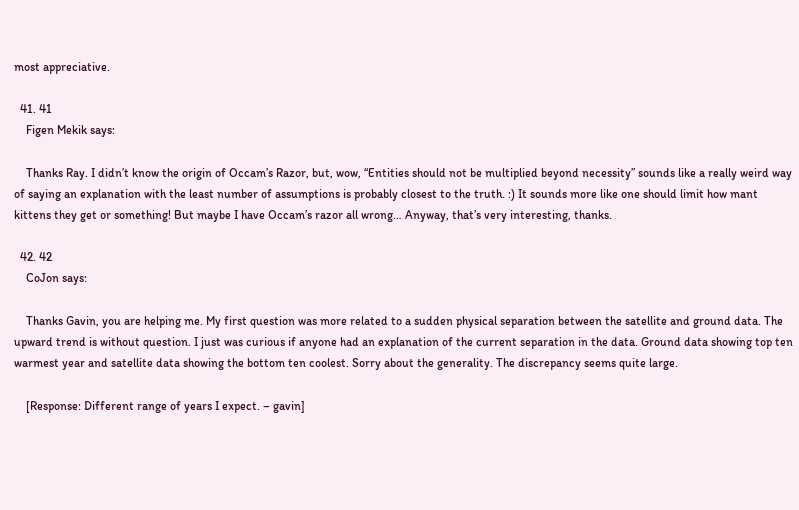most appreciative.

  41. 41
    Figen Mekik says:

    Thanks Ray. I didn’t know the origin of Occam’s Razor, but, wow, “Entities should not be multiplied beyond necessity” sounds like a really weird way of saying an explanation with the least number of assumptions is probably closest to the truth. :) It sounds more like one should limit how mant kittens they get or something! But maybe I have Occam’s razor all wrong… Anyway, that’s very interesting, thanks.

  42. 42
    CoJon says:

    Thanks Gavin, you are helping me. My first question was more related to a sudden physical separation between the satellite and ground data. The upward trend is without question. I just was curious if anyone had an explanation of the current separation in the data. Ground data showing top ten warmest year and satellite data showing the bottom ten coolest. Sorry about the generality. The discrepancy seems quite large.

    [Response: Different range of years I expect. – gavin]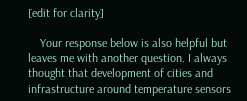[edit for clarity]

    Your response below is also helpful but leaves me with another question. I always thought that development of cities and infrastructure around temperature sensors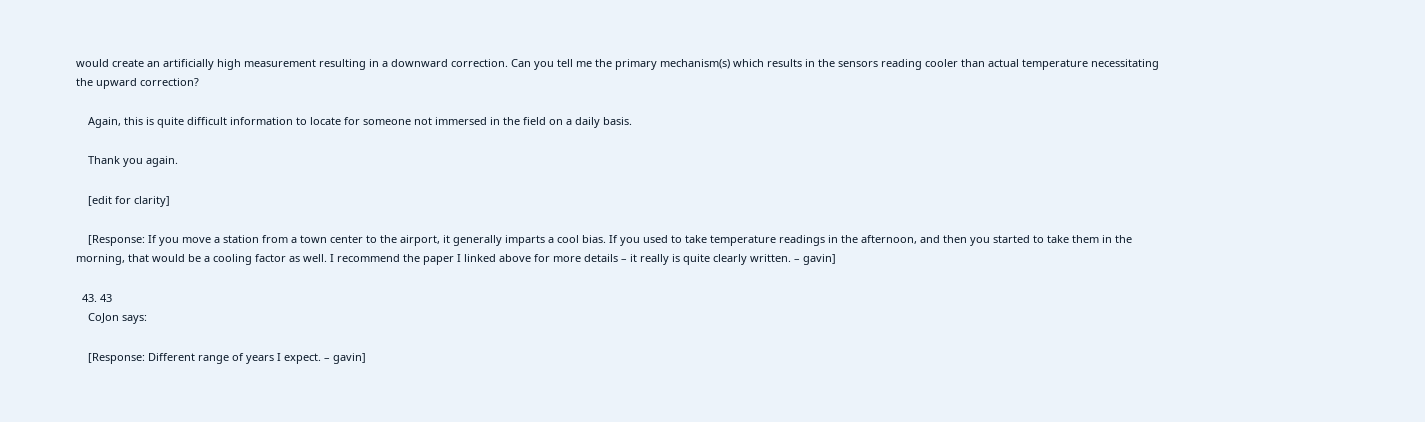would create an artificially high measurement resulting in a downward correction. Can you tell me the primary mechanism(s) which results in the sensors reading cooler than actual temperature necessitating the upward correction?

    Again, this is quite difficult information to locate for someone not immersed in the field on a daily basis.

    Thank you again.

    [edit for clarity]

    [Response: If you move a station from a town center to the airport, it generally imparts a cool bias. If you used to take temperature readings in the afternoon, and then you started to take them in the morning, that would be a cooling factor as well. I recommend the paper I linked above for more details – it really is quite clearly written. – gavin]

  43. 43
    CoJon says:

    [Response: Different range of years I expect. – gavin]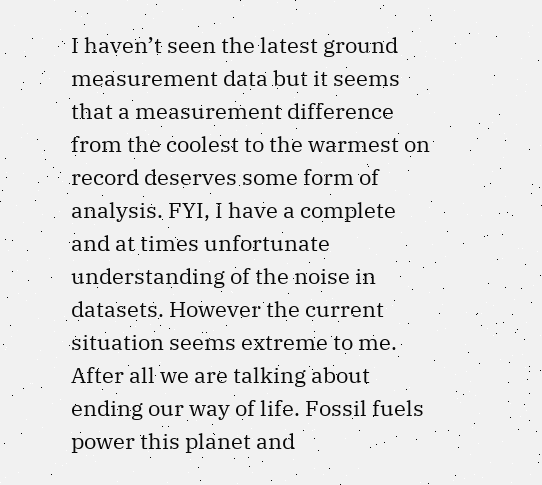I haven’t seen the latest ground measurement data but it seems that a measurement difference from the coolest to the warmest on record deserves some form of analysis. FYI, I have a complete and at times unfortunate understanding of the noise in datasets. However the current situation seems extreme to me. After all we are talking about ending our way of life. Fossil fuels power this planet and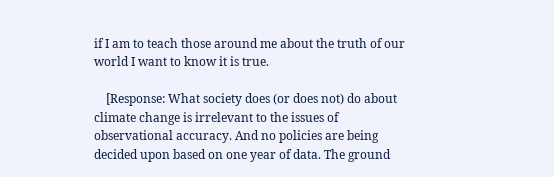if I am to teach those around me about the truth of our world I want to know it is true.

    [Response: What society does (or does not) do about climate change is irrelevant to the issues of observational accuracy. And no policies are being decided upon based on one year of data. The ground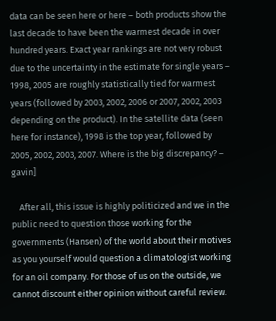data can be seen here or here – both products show the last decade to have been the warmest decade in over hundred years. Exact year rankings are not very robust due to the uncertainty in the estimate for single years – 1998, 2005 are roughly statistically tied for warmest years (followed by 2003, 2002, 2006 or 2007, 2002, 2003 depending on the product). In the satellite data (seen here for instance), 1998 is the top year, followed by 2005, 2002, 2003, 2007. Where is the big discrepancy? – gavin]

    After all, this issue is highly politicized and we in the public need to question those working for the governments (Hansen) of the world about their motives as you yourself would question a climatologist working for an oil company. For those of us on the outside, we cannot discount either opinion without careful review.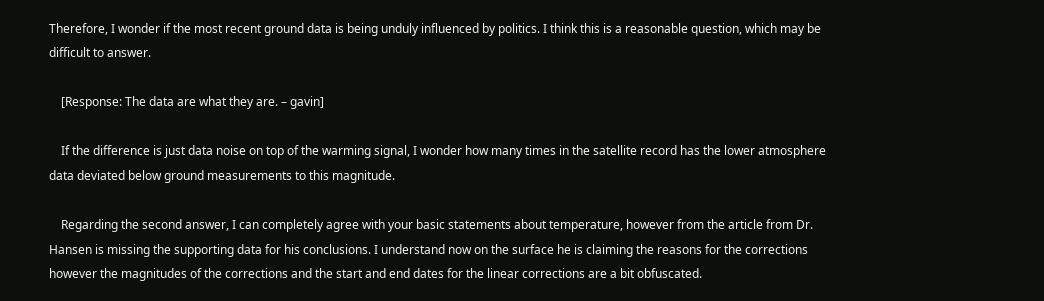Therefore, I wonder if the most recent ground data is being unduly influenced by politics. I think this is a reasonable question, which may be difficult to answer.

    [Response: The data are what they are. – gavin]

    If the difference is just data noise on top of the warming signal, I wonder how many times in the satellite record has the lower atmosphere data deviated below ground measurements to this magnitude.

    Regarding the second answer, I can completely agree with your basic statements about temperature, however from the article from Dr. Hansen is missing the supporting data for his conclusions. I understand now on the surface he is claiming the reasons for the corrections however the magnitudes of the corrections and the start and end dates for the linear corrections are a bit obfuscated.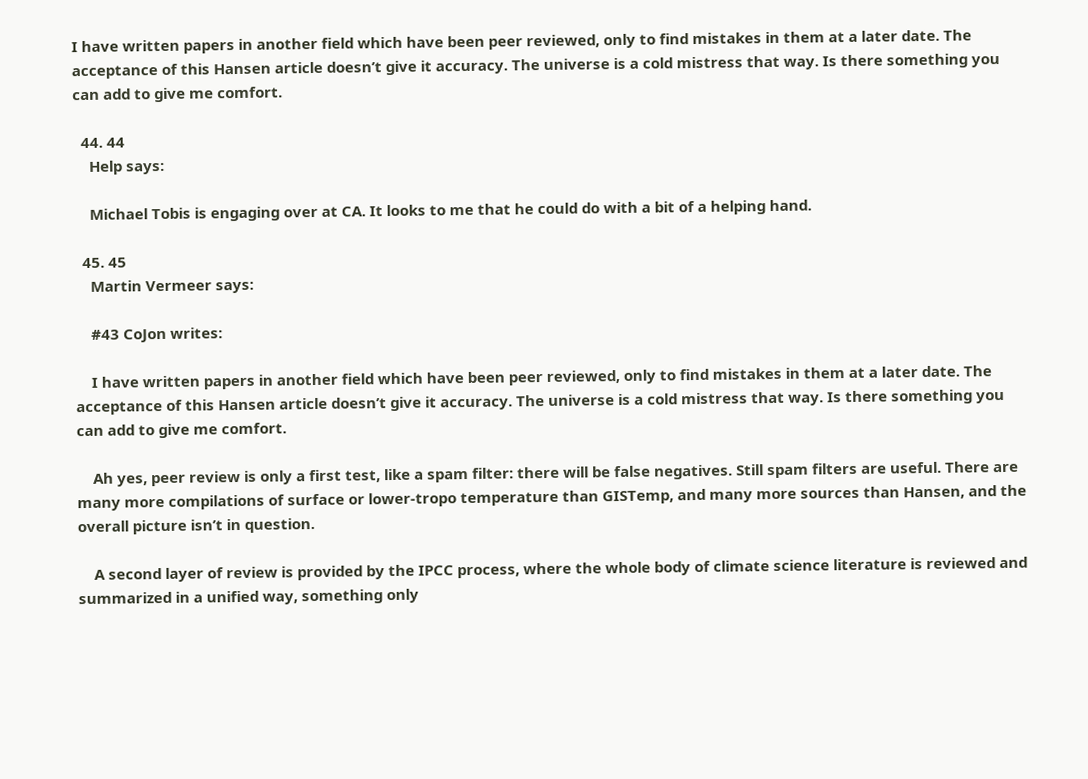I have written papers in another field which have been peer reviewed, only to find mistakes in them at a later date. The acceptance of this Hansen article doesn’t give it accuracy. The universe is a cold mistress that way. Is there something you can add to give me comfort.

  44. 44
    Help says:

    Michael Tobis is engaging over at CA. It looks to me that he could do with a bit of a helping hand.

  45. 45
    Martin Vermeer says:

    #43 CoJon writes:

    I have written papers in another field which have been peer reviewed, only to find mistakes in them at a later date. The acceptance of this Hansen article doesn’t give it accuracy. The universe is a cold mistress that way. Is there something you can add to give me comfort.

    Ah yes, peer review is only a first test, like a spam filter: there will be false negatives. Still spam filters are useful. There are many more compilations of surface or lower-tropo temperature than GISTemp, and many more sources than Hansen, and the overall picture isn’t in question.

    A second layer of review is provided by the IPCC process, where the whole body of climate science literature is reviewed and summarized in a unified way, something only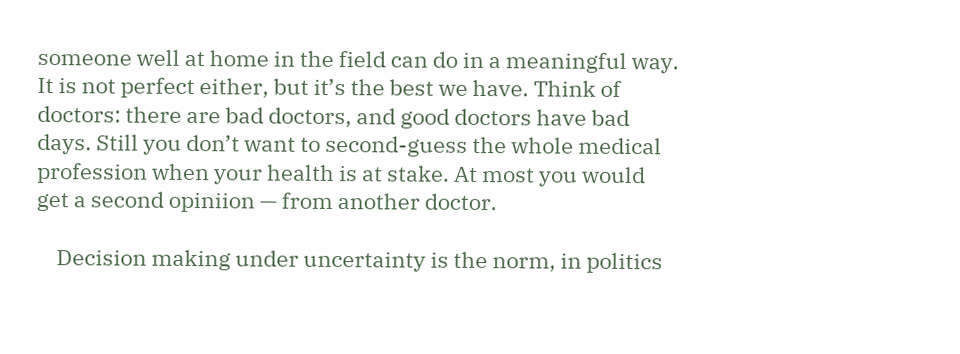someone well at home in the field can do in a meaningful way. It is not perfect either, but it’s the best we have. Think of doctors: there are bad doctors, and good doctors have bad days. Still you don’t want to second-guess the whole medical profession when your health is at stake. At most you would get a second opiniion — from another doctor.

    Decision making under uncertainty is the norm, in politics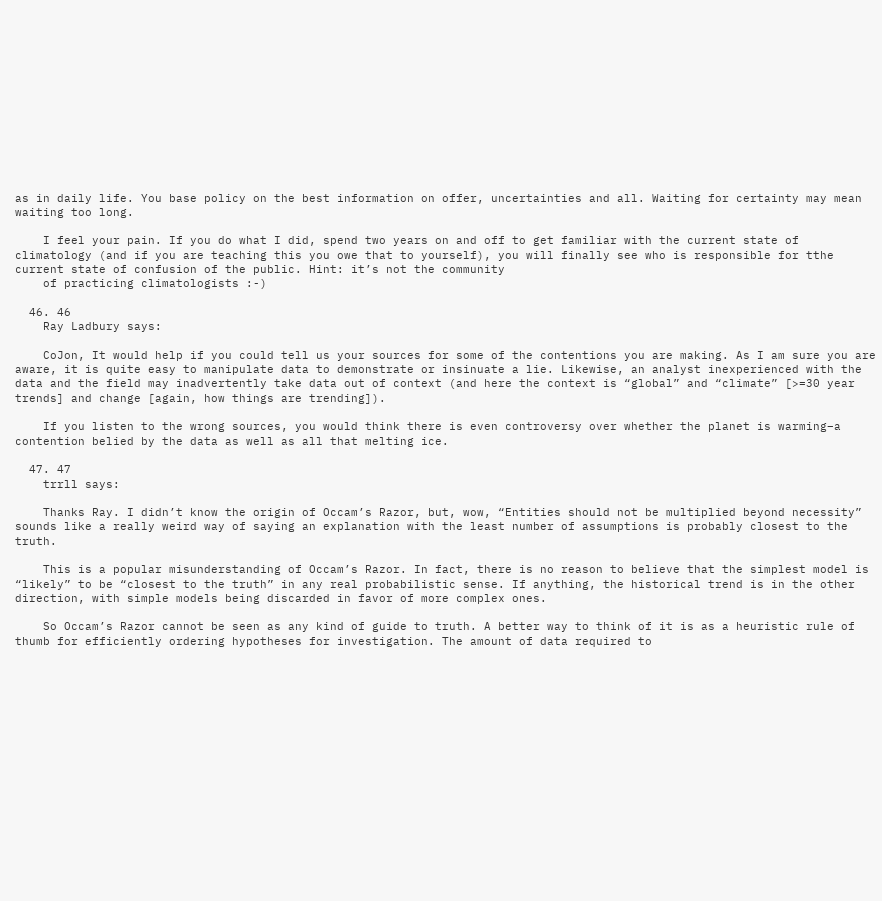as in daily life. You base policy on the best information on offer, uncertainties and all. Waiting for certainty may mean waiting too long.

    I feel your pain. If you do what I did, spend two years on and off to get familiar with the current state of climatology (and if you are teaching this you owe that to yourself), you will finally see who is responsible for tthe current state of confusion of the public. Hint: it’s not the community
    of practicing climatologists :-)

  46. 46
    Ray Ladbury says:

    CoJon, It would help if you could tell us your sources for some of the contentions you are making. As I am sure you are aware, it is quite easy to manipulate data to demonstrate or insinuate a lie. Likewise, an analyst inexperienced with the data and the field may inadvertently take data out of context (and here the context is “global” and “climate” [>=30 year trends] and change [again, how things are trending]).

    If you listen to the wrong sources, you would think there is even controversy over whether the planet is warming–a contention belied by the data as well as all that melting ice.

  47. 47
    trrll says:

    Thanks Ray. I didn’t know the origin of Occam’s Razor, but, wow, “Entities should not be multiplied beyond necessity” sounds like a really weird way of saying an explanation with the least number of assumptions is probably closest to the truth.

    This is a popular misunderstanding of Occam’s Razor. In fact, there is no reason to believe that the simplest model is “likely” to be “closest to the truth” in any real probabilistic sense. If anything, the historical trend is in the other direction, with simple models being discarded in favor of more complex ones.

    So Occam’s Razor cannot be seen as any kind of guide to truth. A better way to think of it is as a heuristic rule of thumb for efficiently ordering hypotheses for investigation. The amount of data required to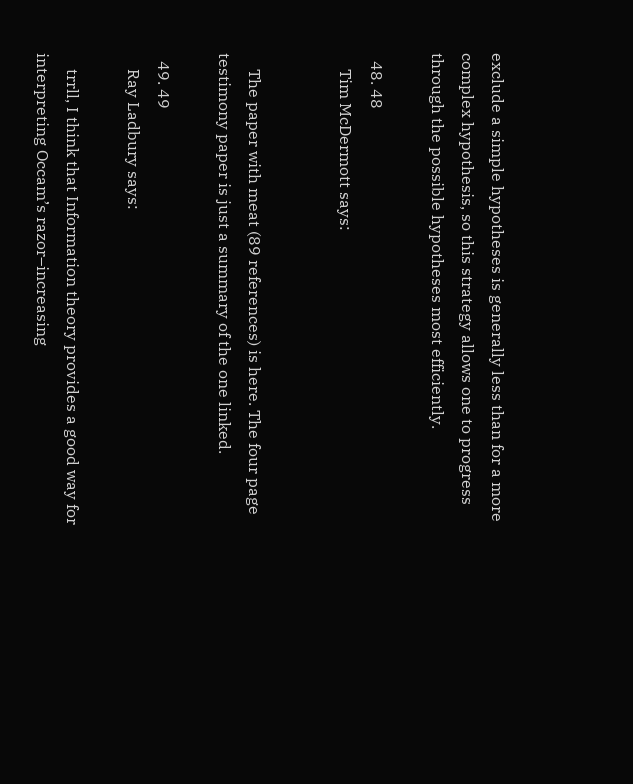exclude a simple hypotheses is generally less than for a more complex hypothesis, so this strategy allows one to progress through the possible hypotheses most efficiently.

  48. 48
    Tim McDermott says:


    The paper with meat (89 references) is here. The four page testimony paper is just a summary of the one linked.

  49. 49
    Ray Ladbury says:

    trrll, I think that Information theory provides a good way for interpreting Occam’s razor–increasing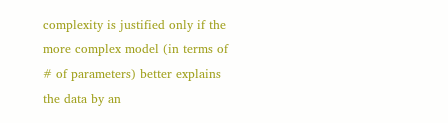complexity is justified only if the more complex model (in terms of # of parameters) better explains the data by an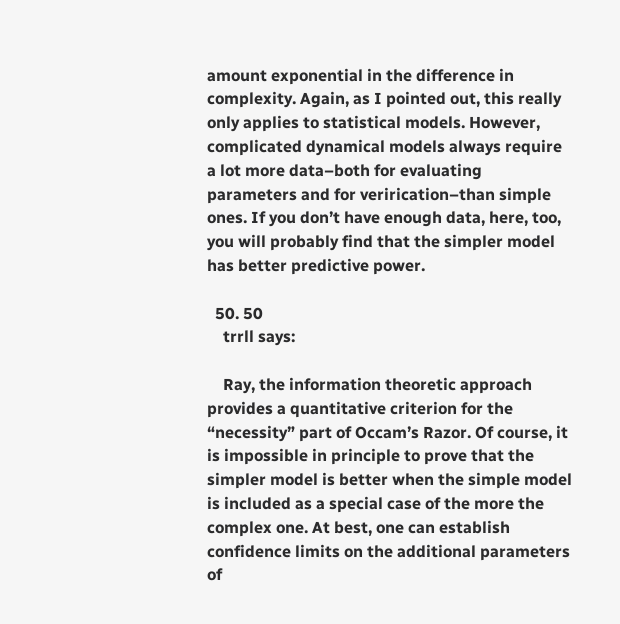amount exponential in the difference in complexity. Again, as I pointed out, this really only applies to statistical models. However, complicated dynamical models always require a lot more data–both for evaluating parameters and for verirication–than simple ones. If you don’t have enough data, here, too, you will probably find that the simpler model has better predictive power.

  50. 50
    trrll says:

    Ray, the information theoretic approach provides a quantitative criterion for the “necessity” part of Occam’s Razor. Of course, it is impossible in principle to prove that the simpler model is better when the simple model is included as a special case of the more the complex one. At best, one can establish confidence limits on the additional parameters of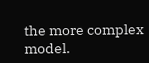the more complex model.